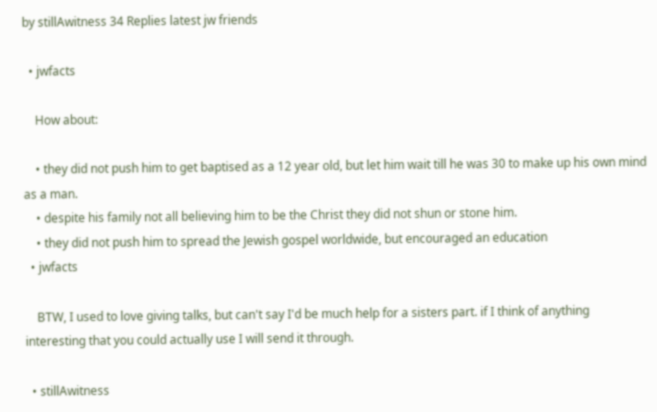by stillAwitness 34 Replies latest jw friends

  • jwfacts

    How about:

    • they did not push him to get baptised as a 12 year old, but let him wait till he was 30 to make up his own mind as a man.
    • despite his family not all believing him to be the Christ they did not shun or stone him.
    • they did not push him to spread the Jewish gospel worldwide, but encouraged an education
  • jwfacts

    BTW, I used to love giving talks, but can't say I'd be much help for a sisters part. if I think of anything interesting that you could actually use I will send it through.

  • stillAwitness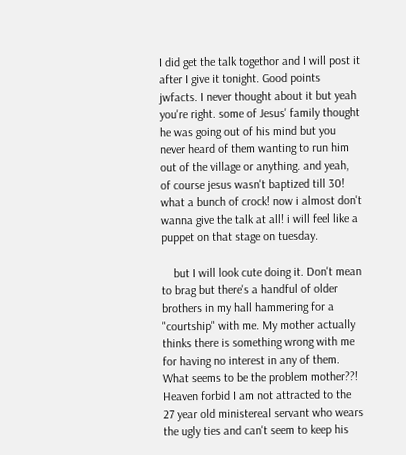I did get the talk togethor and I will post it after I give it tonight. Good points jwfacts. I never thought about it but yeah you're right. some of Jesus' family thought he was going out of his mind but you never heard of them wanting to run him out of the village or anything. and yeah, of course jesus wasn't baptized till 30! what a bunch of crock! now i almost don't wanna give the talk at all! i will feel like a puppet on that stage on tuesday.

    but I will look cute doing it. Don't mean to brag but there's a handful of older brothers in my hall hammering for a "courtship" with me. My mother actually thinks there is something wrong with me for having no interest in any of them. What seems to be the problem mother??! Heaven forbid I am not attracted to the 27 year old ministereal servant who wears the ugly ties and can't seem to keep his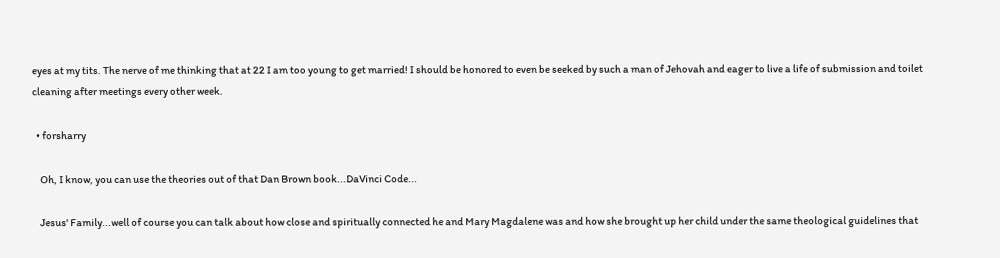eyes at my tits. The nerve of me thinking that at 22 I am too young to get married! I should be honored to even be seeked by such a man of Jehovah and eager to live a life of submission and toilet cleaning after meetings every other week.

  • forsharry

    Oh, I know, you can use the theories out of that Dan Brown book...DaVinci Code...

    Jesus' Family...well of course you can talk about how close and spiritually connected he and Mary Magdalene was and how she brought up her child under the same theological guidelines that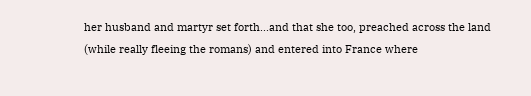her husband and martyr set forth...and that she too, preached across the land (while really fleeing the romans) and entered into France where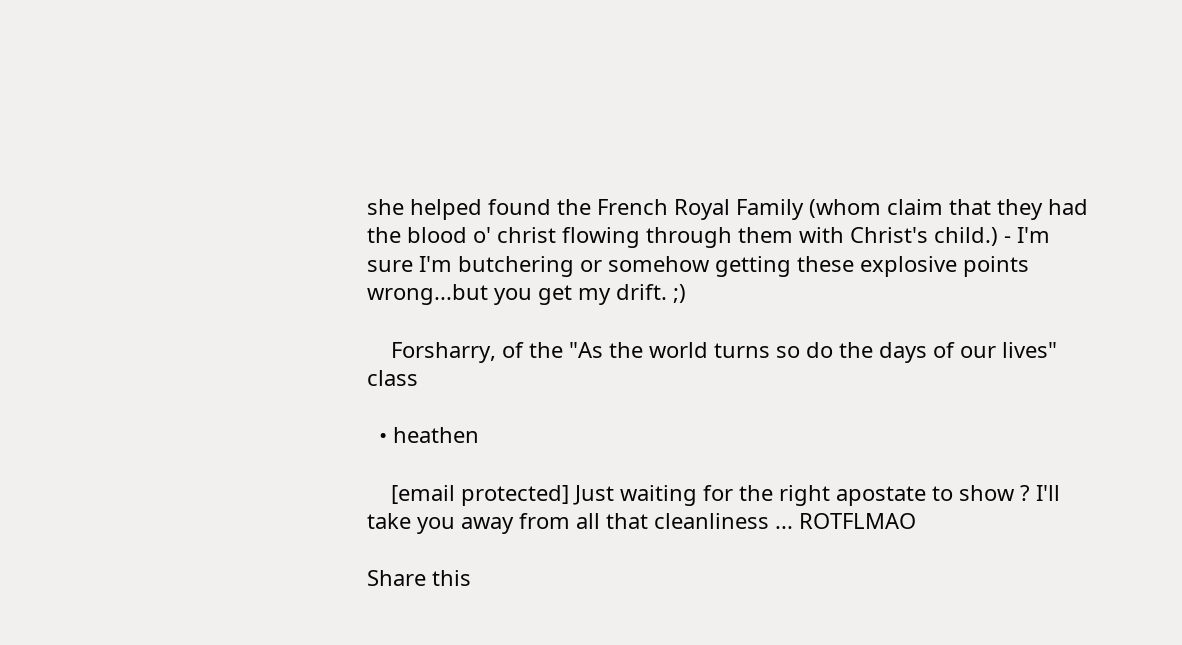she helped found the French Royal Family (whom claim that they had the blood o' christ flowing through them with Christ's child.) - I'm sure I'm butchering or somehow getting these explosive points wrong...but you get my drift. ;)

    Forsharry, of the "As the world turns so do the days of our lives" class

  • heathen

    [email protected] Just waiting for the right apostate to show ? I'll take you away from all that cleanliness ... ROTFLMAO

Share this